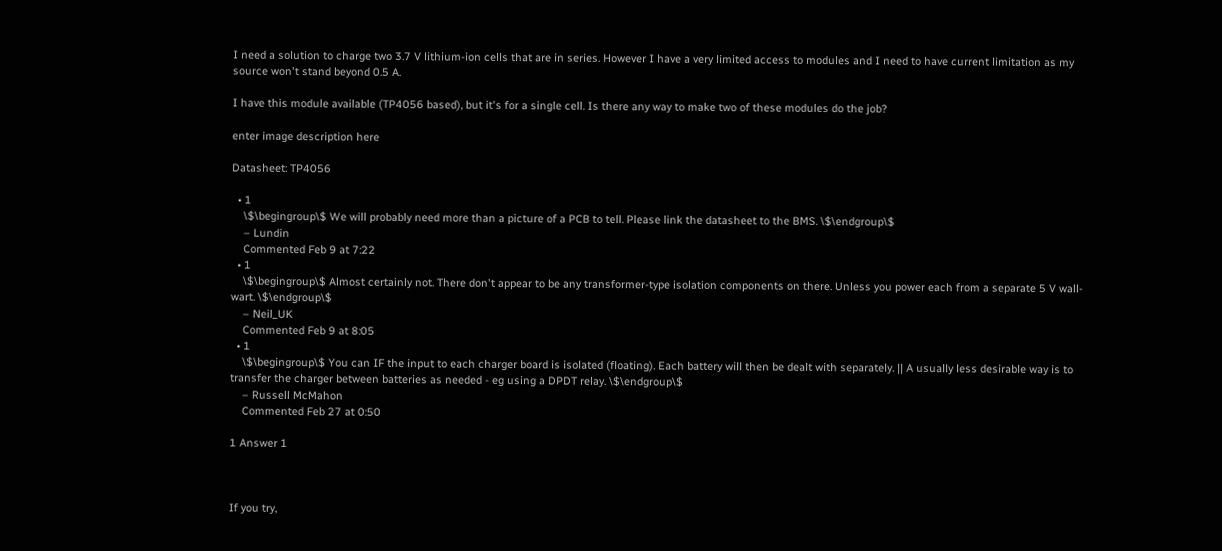I need a solution to charge two 3.7 V lithium-ion cells that are in series. However I have a very limited access to modules and I need to have current limitation as my source won't stand beyond 0.5 A.

I have this module available (TP4056 based), but it's for a single cell. Is there any way to make two of these modules do the job?

enter image description here

Datasheet: TP4056

  • 1
    \$\begingroup\$ We will probably need more than a picture of a PCB to tell. Please link the datasheet to the BMS. \$\endgroup\$
    – Lundin
    Commented Feb 9 at 7:22
  • 1
    \$\begingroup\$ Almost certainly not. There don't appear to be any transformer-type isolation components on there. Unless you power each from a separate 5 V wall-wart. \$\endgroup\$
    – Neil_UK
    Commented Feb 9 at 8:05
  • 1
    \$\begingroup\$ You can IF the input to each charger board is isolated (floating). Each battery will then be dealt with separately. || A usually less desirable way is to transfer the charger between batteries as needed - eg using a DPDT relay. \$\endgroup\$
    – Russell McMahon
    Commented Feb 27 at 0:50

1 Answer 1



If you try,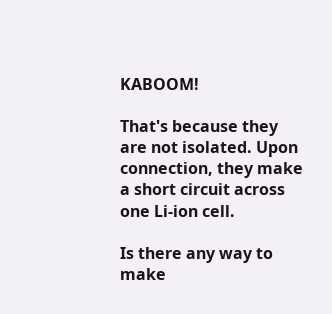KABOOM!

That's because they are not isolated. Upon connection, they make a short circuit across one Li-ion cell.

Is there any way to make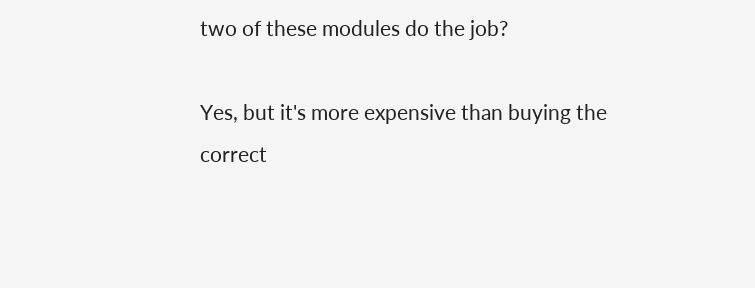two of these modules do the job?

Yes, but it's more expensive than buying the correct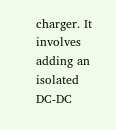charger. It involves adding an isolated DC-DC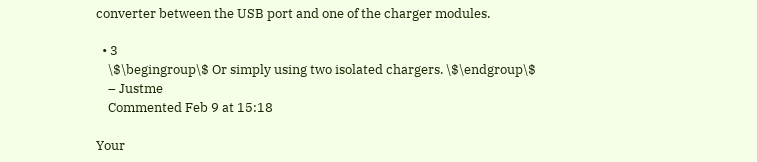converter between the USB port and one of the charger modules.

  • 3
    \$\begingroup\$ Or simply using two isolated chargers. \$\endgroup\$
    – Justme
    Commented Feb 9 at 15:18

Your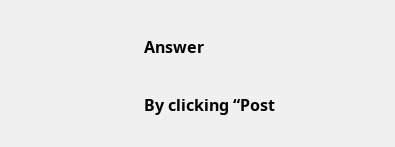Answer

By clicking “Post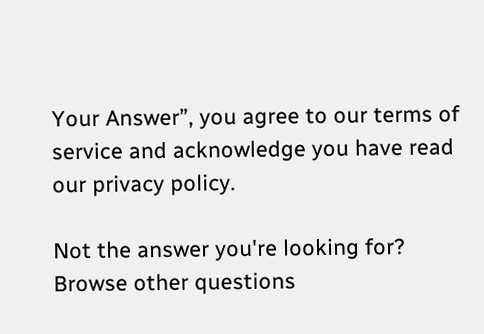Your Answer”, you agree to our terms of service and acknowledge you have read our privacy policy.

Not the answer you're looking for? Browse other questions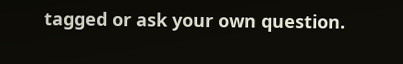tagged or ask your own question.